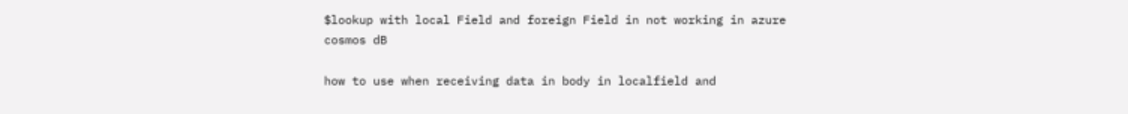$lookup with local Field and foreign Field in not working in azure cosmos dB

how to use when receiving data in body in localfield and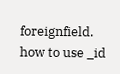foreignfield.
how to use _id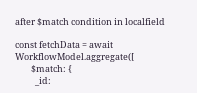after $match condition in localfield

const fetchData = await WorkflowModel.aggregate([
        $match: {
          _id: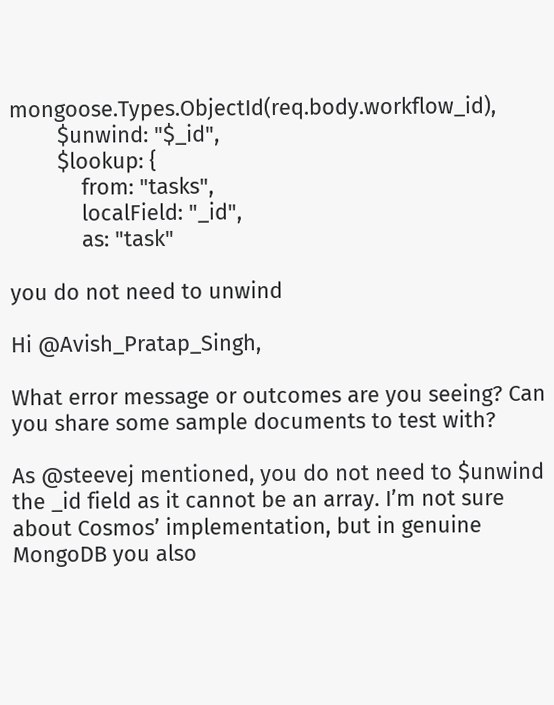mongoose.Types.ObjectId(req.body.workflow_id),
        $unwind: "$_id",
        $lookup: {
            from: "tasks",
            localField: "_id",
            as: "task"

you do not need to unwind

Hi @Avish_Pratap_Singh,

What error message or outcomes are you seeing? Can you share some sample documents to test with?

As @steevej mentioned, you do not need to $unwind the _id field as it cannot be an array. I’m not sure about Cosmos’ implementation, but in genuine MongoDB you also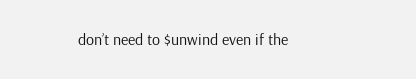don’t need to $unwind even if the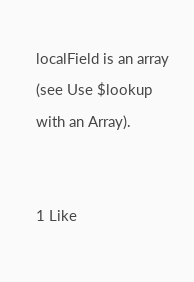localField is an array (see Use $lookup with an Array).


1 Like